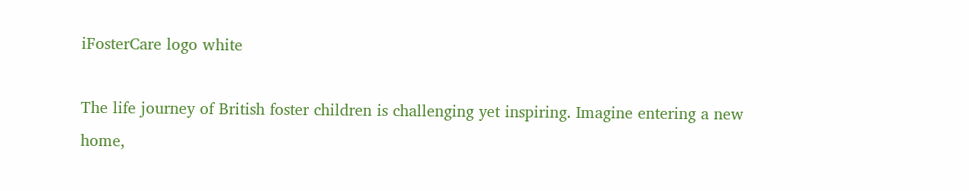iFosterCare logo white

The life journey of British foster children is challenging yet inspiring. Imagine entering a new home,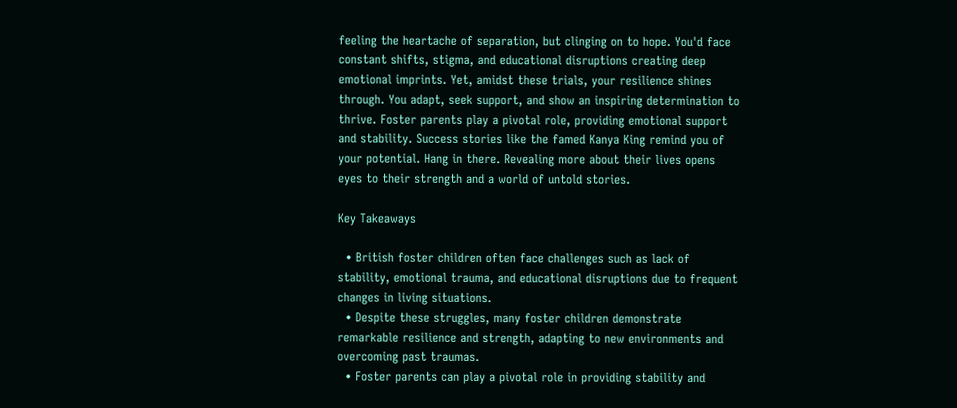feeling the heartache of separation, but clinging on to hope. You'd face constant shifts, stigma, and educational disruptions creating deep emotional imprints. Yet, amidst these trials, your resilience shines through. You adapt, seek support, and show an inspiring determination to thrive. Foster parents play a pivotal role, providing emotional support and stability. Success stories like the famed Kanya King remind you of your potential. Hang in there. Revealing more about their lives opens eyes to their strength and a world of untold stories.

Key Takeaways

  • British foster children often face challenges such as lack of stability, emotional trauma, and educational disruptions due to frequent changes in living situations.
  • Despite these struggles, many foster children demonstrate remarkable resilience and strength, adapting to new environments and overcoming past traumas.
  • Foster parents can play a pivotal role in providing stability and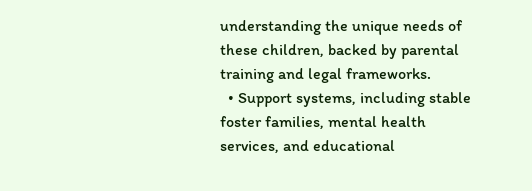understanding the unique needs of these children, backed by parental training and legal frameworks.
  • Support systems, including stable foster families, mental health services, and educational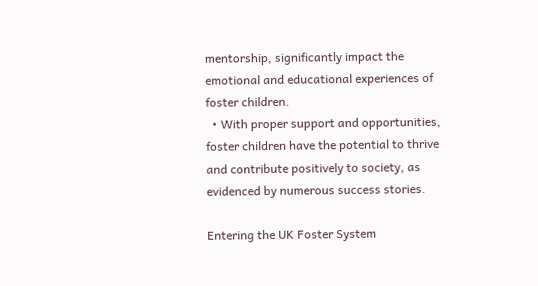mentorship, significantly impact the emotional and educational experiences of foster children.
  • With proper support and opportunities, foster children have the potential to thrive and contribute positively to society, as evidenced by numerous success stories.

Entering the UK Foster System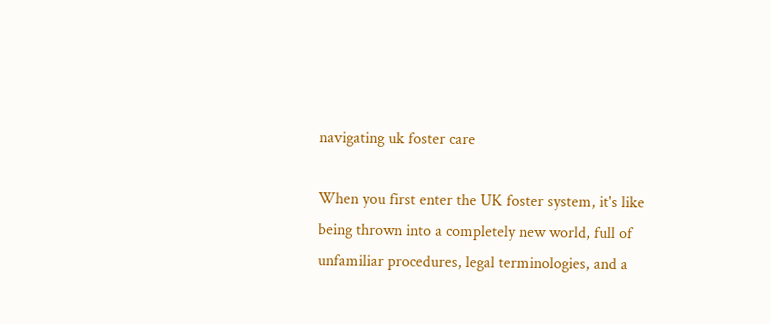navigating uk foster care

When you first enter the UK foster system, it's like being thrown into a completely new world, full of unfamiliar procedures, legal terminologies, and a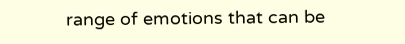range of emotions that can be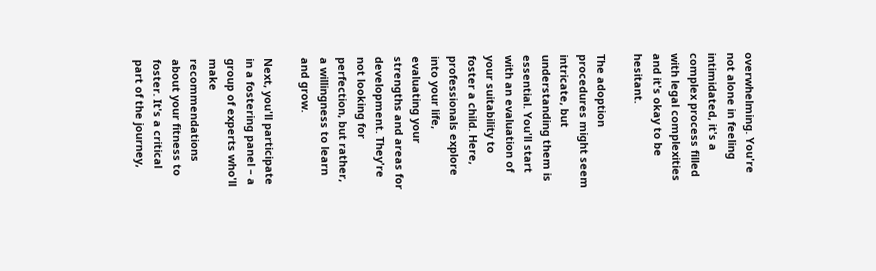overwhelming. You're not alone in feeling intimidated, it's a complex process filled with legal complexities and it's okay to be hesitant.

The adoption procedures might seem intricate, but understanding them is essential. You'll start with an evaluation of your suitability to foster a child. Here, professionals explore into your life, evaluating your strengths and areas for development. They're not looking for perfection, but rather, a willingness to learn and grow.

Next, you'll participate in a fostering panel – a group of experts who'll make recommendations about your fitness to foster. It's a critical part of the journey,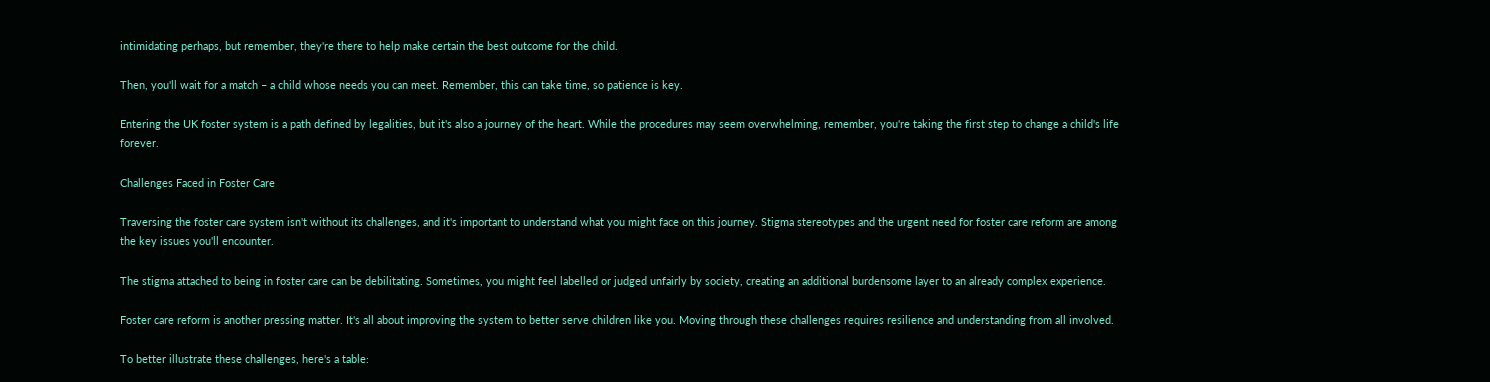intimidating perhaps, but remember, they're there to help make certain the best outcome for the child.

Then, you'll wait for a match – a child whose needs you can meet. Remember, this can take time, so patience is key.

Entering the UK foster system is a path defined by legalities, but it's also a journey of the heart. While the procedures may seem overwhelming, remember, you're taking the first step to change a child's life forever.

Challenges Faced in Foster Care

Traversing the foster care system isn't without its challenges, and it's important to understand what you might face on this journey. Stigma stereotypes and the urgent need for foster care reform are among the key issues you'll encounter.

The stigma attached to being in foster care can be debilitating. Sometimes, you might feel labelled or judged unfairly by society, creating an additional burdensome layer to an already complex experience.

Foster care reform is another pressing matter. It's all about improving the system to better serve children like you. Moving through these challenges requires resilience and understanding from all involved.

To better illustrate these challenges, here's a table: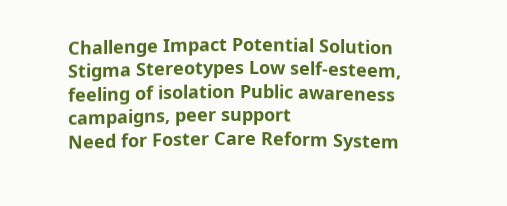Challenge Impact Potential Solution
Stigma Stereotypes Low self-esteem, feeling of isolation Public awareness campaigns, peer support
Need for Foster Care Reform System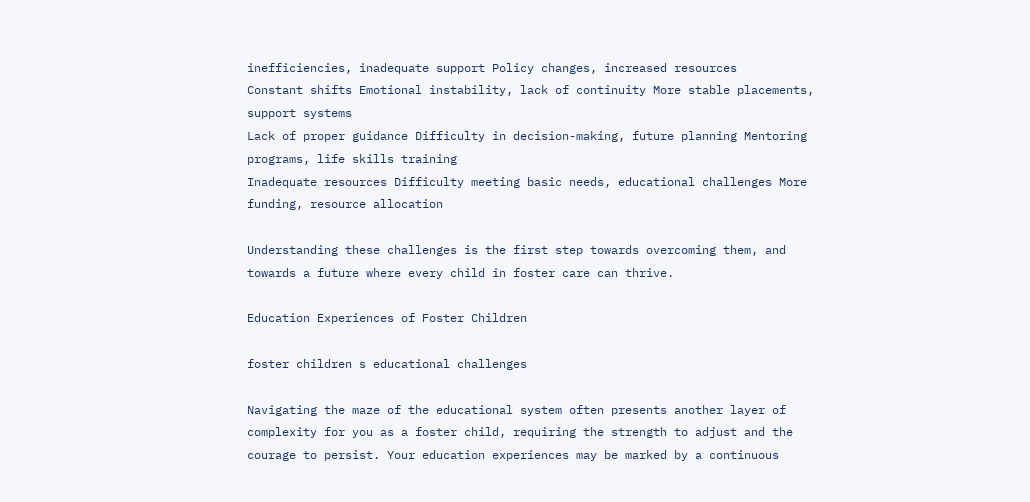inefficiencies, inadequate support Policy changes, increased resources
Constant shifts Emotional instability, lack of continuity More stable placements, support systems
Lack of proper guidance Difficulty in decision-making, future planning Mentoring programs, life skills training
Inadequate resources Difficulty meeting basic needs, educational challenges More funding, resource allocation

Understanding these challenges is the first step towards overcoming them, and towards a future where every child in foster care can thrive.

Education Experiences of Foster Children

foster children s educational challenges

Navigating the maze of the educational system often presents another layer of complexity for you as a foster child, requiring the strength to adjust and the courage to persist. Your education experiences may be marked by a continuous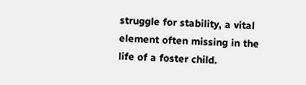struggle for stability, a vital element often missing in the life of a foster child.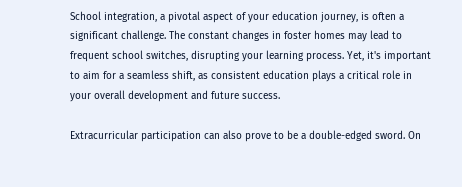School integration, a pivotal aspect of your education journey, is often a significant challenge. The constant changes in foster homes may lead to frequent school switches, disrupting your learning process. Yet, it's important to aim for a seamless shift, as consistent education plays a critical role in your overall development and future success.

Extracurricular participation can also prove to be a double-edged sword. On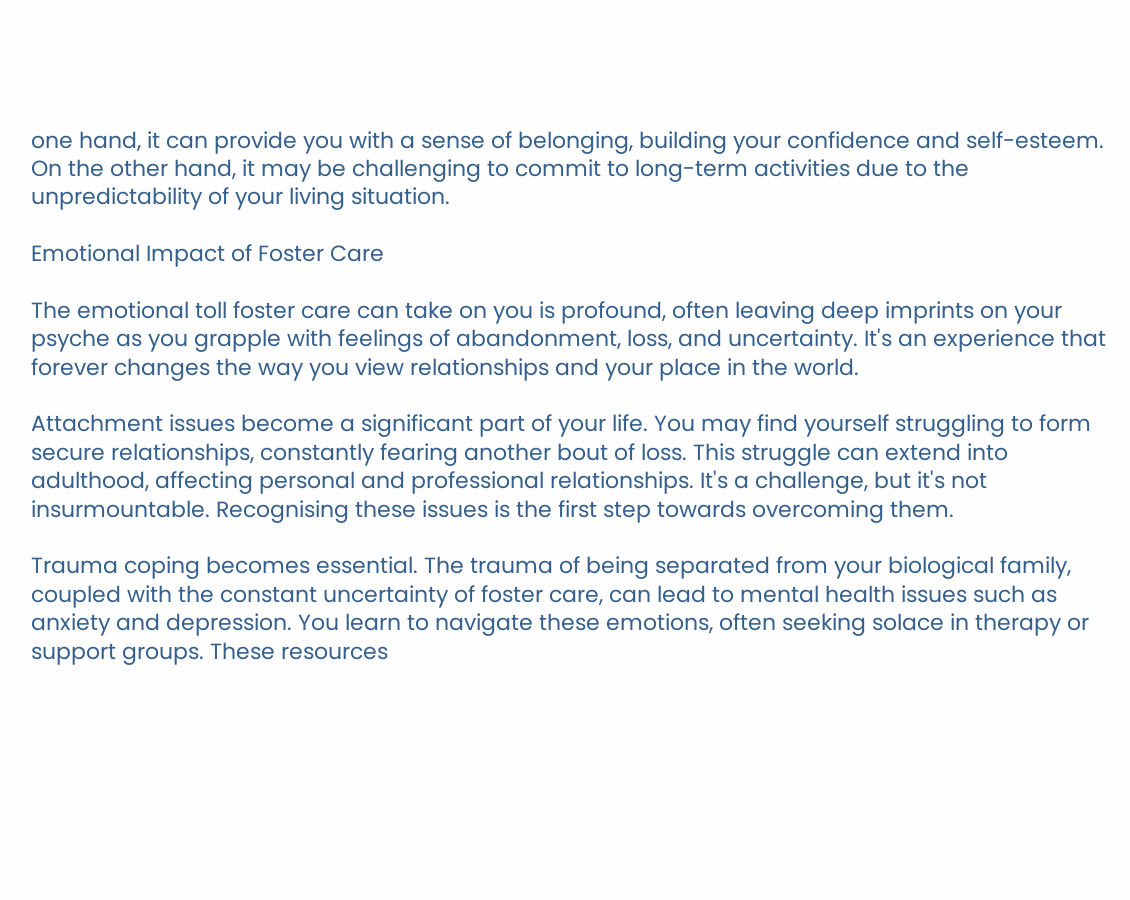one hand, it can provide you with a sense of belonging, building your confidence and self-esteem. On the other hand, it may be challenging to commit to long-term activities due to the unpredictability of your living situation.

Emotional Impact of Foster Care

The emotional toll foster care can take on you is profound, often leaving deep imprints on your psyche as you grapple with feelings of abandonment, loss, and uncertainty. It's an experience that forever changes the way you view relationships and your place in the world.

Attachment issues become a significant part of your life. You may find yourself struggling to form secure relationships, constantly fearing another bout of loss. This struggle can extend into adulthood, affecting personal and professional relationships. It's a challenge, but it's not insurmountable. Recognising these issues is the first step towards overcoming them.

Trauma coping becomes essential. The trauma of being separated from your biological family, coupled with the constant uncertainty of foster care, can lead to mental health issues such as anxiety and depression. You learn to navigate these emotions, often seeking solace in therapy or support groups. These resources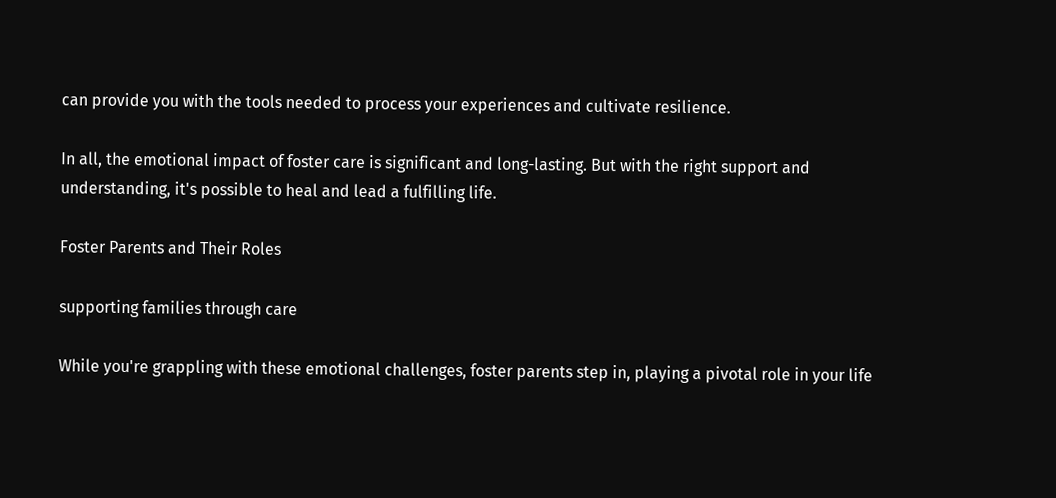can provide you with the tools needed to process your experiences and cultivate resilience.

In all, the emotional impact of foster care is significant and long-lasting. But with the right support and understanding, it's possible to heal and lead a fulfilling life.

Foster Parents and Their Roles

supporting families through care

While you're grappling with these emotional challenges, foster parents step in, playing a pivotal role in your life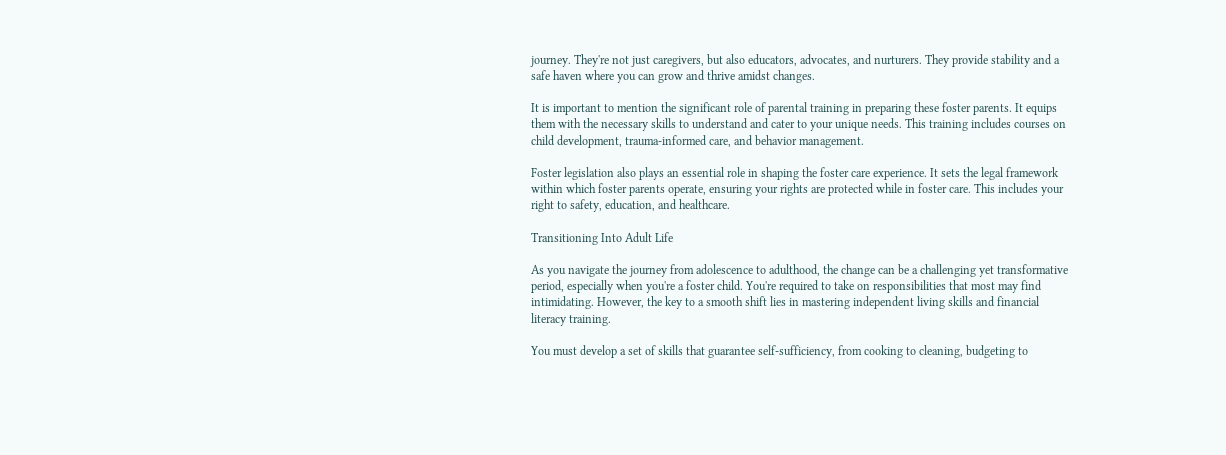journey. They're not just caregivers, but also educators, advocates, and nurturers. They provide stability and a safe haven where you can grow and thrive amidst changes.

It is important to mention the significant role of parental training in preparing these foster parents. It equips them with the necessary skills to understand and cater to your unique needs. This training includes courses on child development, trauma-informed care, and behavior management.

Foster legislation also plays an essential role in shaping the foster care experience. It sets the legal framework within which foster parents operate, ensuring your rights are protected while in foster care. This includes your right to safety, education, and healthcare.

Transitioning Into Adult Life

As you navigate the journey from adolescence to adulthood, the change can be a challenging yet transformative period, especially when you're a foster child. You're required to take on responsibilities that most may find intimidating. However, the key to a smooth shift lies in mastering independent living skills and financial literacy training.

You must develop a set of skills that guarantee self-sufficiency, from cooking to cleaning, budgeting to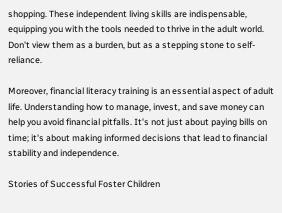shopping. These independent living skills are indispensable, equipping you with the tools needed to thrive in the adult world. Don't view them as a burden, but as a stepping stone to self-reliance.

Moreover, financial literacy training is an essential aspect of adult life. Understanding how to manage, invest, and save money can help you avoid financial pitfalls. It's not just about paying bills on time; it's about making informed decisions that lead to financial stability and independence.

Stories of Successful Foster Children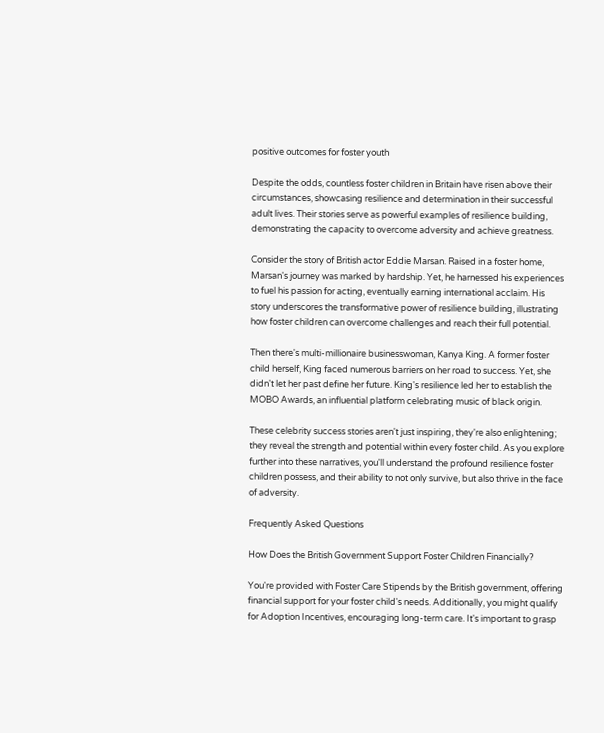positive outcomes for foster youth

Despite the odds, countless foster children in Britain have risen above their circumstances, showcasing resilience and determination in their successful adult lives. Their stories serve as powerful examples of resilience building, demonstrating the capacity to overcome adversity and achieve greatness.

Consider the story of British actor Eddie Marsan. Raised in a foster home, Marsan's journey was marked by hardship. Yet, he harnessed his experiences to fuel his passion for acting, eventually earning international acclaim. His story underscores the transformative power of resilience building, illustrating how foster children can overcome challenges and reach their full potential.

Then there's multi-millionaire businesswoman, Kanya King. A former foster child herself, King faced numerous barriers on her road to success. Yet, she didn't let her past define her future. King's resilience led her to establish the MOBO Awards, an influential platform celebrating music of black origin.

These celebrity success stories aren't just inspiring, they're also enlightening; they reveal the strength and potential within every foster child. As you explore further into these narratives, you'll understand the profound resilience foster children possess, and their ability to not only survive, but also thrive in the face of adversity.

Frequently Asked Questions

How Does the British Government Support Foster Children Financially?

You're provided with Foster Care Stipends by the British government, offering financial support for your foster child's needs. Additionally, you might qualify for Adoption Incentives, encouraging long-term care. It's important to grasp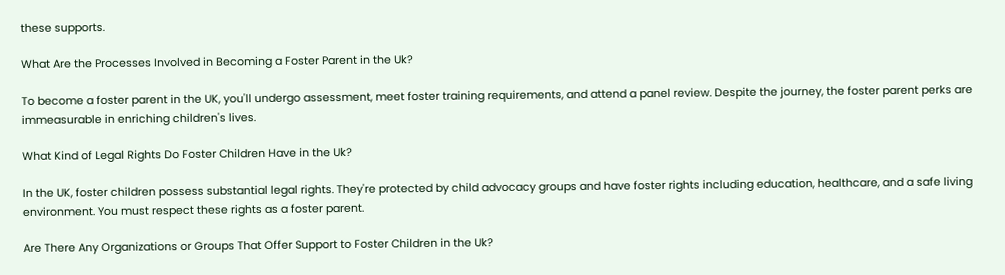these supports.

What Are the Processes Involved in Becoming a Foster Parent in the Uk?

To become a foster parent in the UK, you'll undergo assessment, meet foster training requirements, and attend a panel review. Despite the journey, the foster parent perks are immeasurable in enriching children's lives.

What Kind of Legal Rights Do Foster Children Have in the Uk?

In the UK, foster children possess substantial legal rights. They're protected by child advocacy groups and have foster rights including education, healthcare, and a safe living environment. You must respect these rights as a foster parent.

Are There Any Organizations or Groups That Offer Support to Foster Children in the Uk?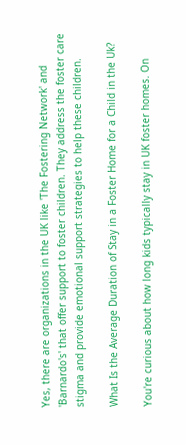Yes, there are organizations in the UK like 'The Fostering Network' and 'Barnardo's' that offer support to foster children. They address the foster care stigma and provide emotional support strategies to help these children.

What Is the Average Duration of Stay in a Foster Home for a Child in the Uk?

You're curious about how long kids typically stay in UK foster homes. On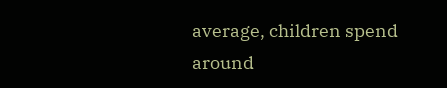average, children spend around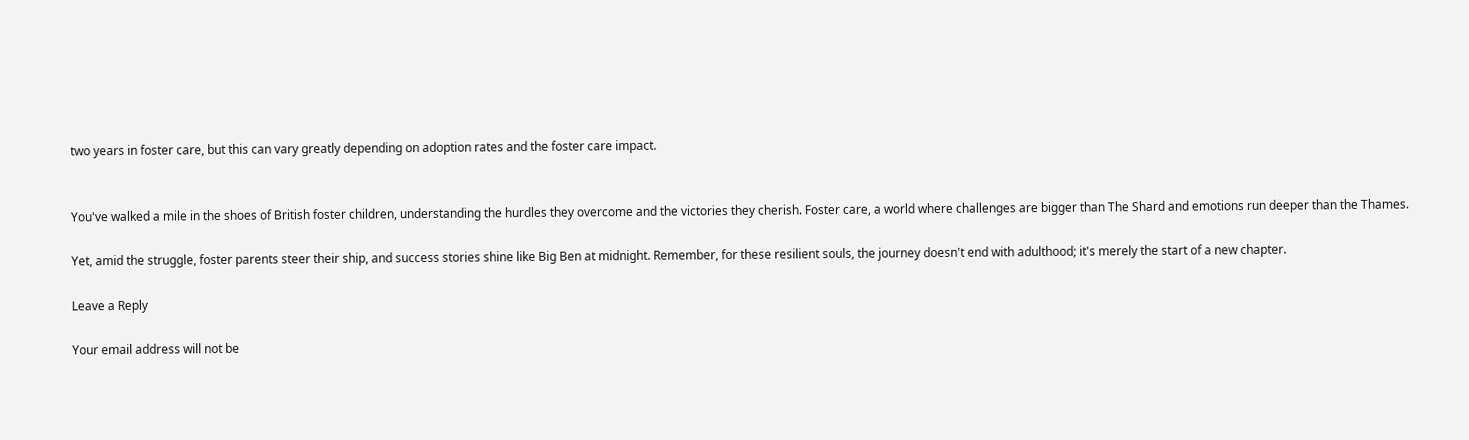two years in foster care, but this can vary greatly depending on adoption rates and the foster care impact.


You've walked a mile in the shoes of British foster children, understanding the hurdles they overcome and the victories they cherish. Foster care, a world where challenges are bigger than The Shard and emotions run deeper than the Thames.

Yet, amid the struggle, foster parents steer their ship, and success stories shine like Big Ben at midnight. Remember, for these resilient souls, the journey doesn't end with adulthood; it's merely the start of a new chapter.

Leave a Reply

Your email address will not be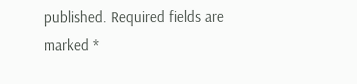published. Required fields are marked *